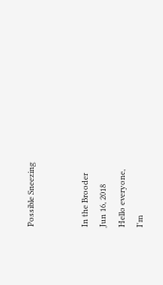Possible Sneezing


In the Brooder
Jun 16, 2018
Hello everyone,
I'm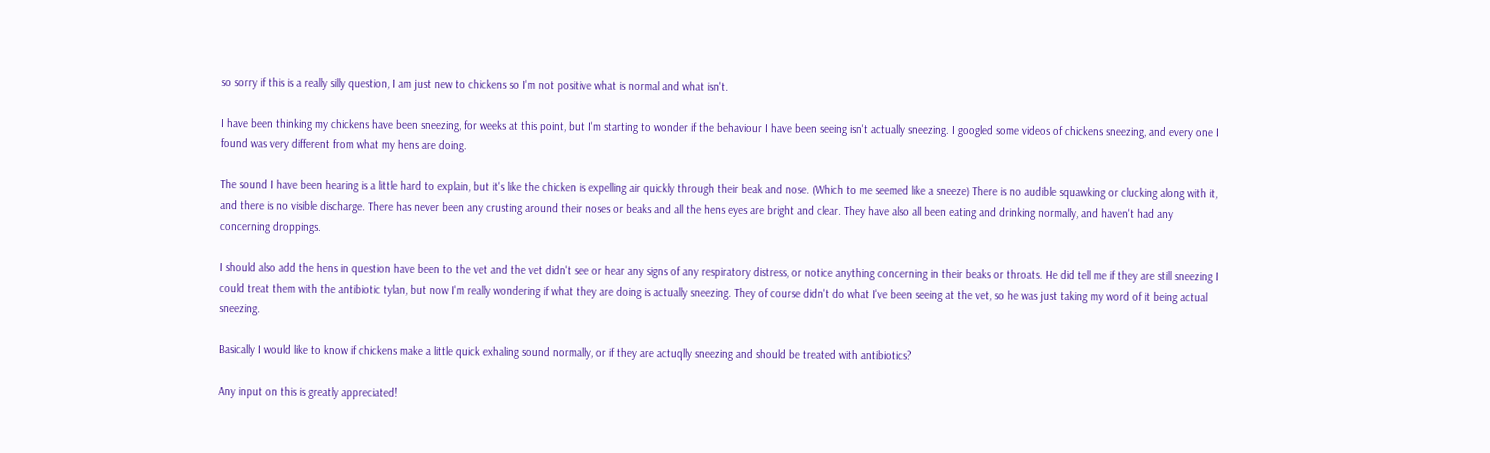so sorry if this is a really silly question, I am just new to chickens so I'm not positive what is normal and what isn't.

I have been thinking my chickens have been sneezing, for weeks at this point, but I'm starting to wonder if the behaviour I have been seeing isn't actually sneezing. I googled some videos of chickens sneezing, and every one I found was very different from what my hens are doing.

The sound I have been hearing is a little hard to explain, but it's like the chicken is expelling air quickly through their beak and nose. (Which to me seemed like a sneeze) There is no audible squawking or clucking along with it, and there is no visible discharge. There has never been any crusting around their noses or beaks and all the hens eyes are bright and clear. They have also all been eating and drinking normally, and haven't had any concerning droppings.

I should also add the hens in question have been to the vet and the vet didn't see or hear any signs of any respiratory distress, or notice anything concerning in their beaks or throats. He did tell me if they are still sneezing I could treat them with the antibiotic tylan, but now I'm really wondering if what they are doing is actually sneezing. They of course didn't do what I've been seeing at the vet, so he was just taking my word of it being actual sneezing.

Basically I would like to know if chickens make a little quick exhaling sound normally, or if they are actuqlly sneezing and should be treated with antibiotics?

Any input on this is greatly appreciated!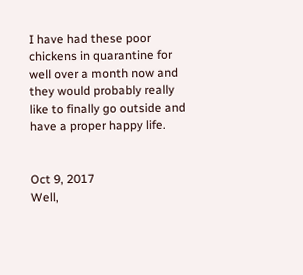I have had these poor chickens in quarantine for well over a month now and they would probably really like to finally go outside and have a proper happy life.


Oct 9, 2017
Well,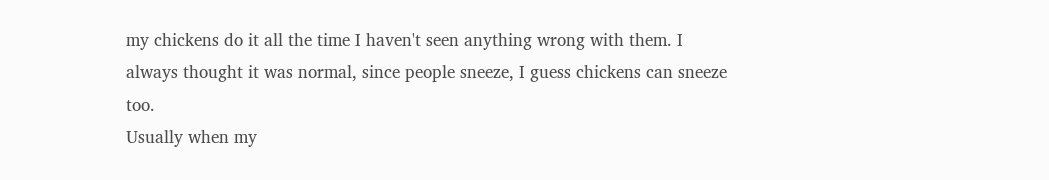my chickens do it all the time I haven't seen anything wrong with them. I always thought it was normal, since people sneeze, I guess chickens can sneeze too.
Usually when my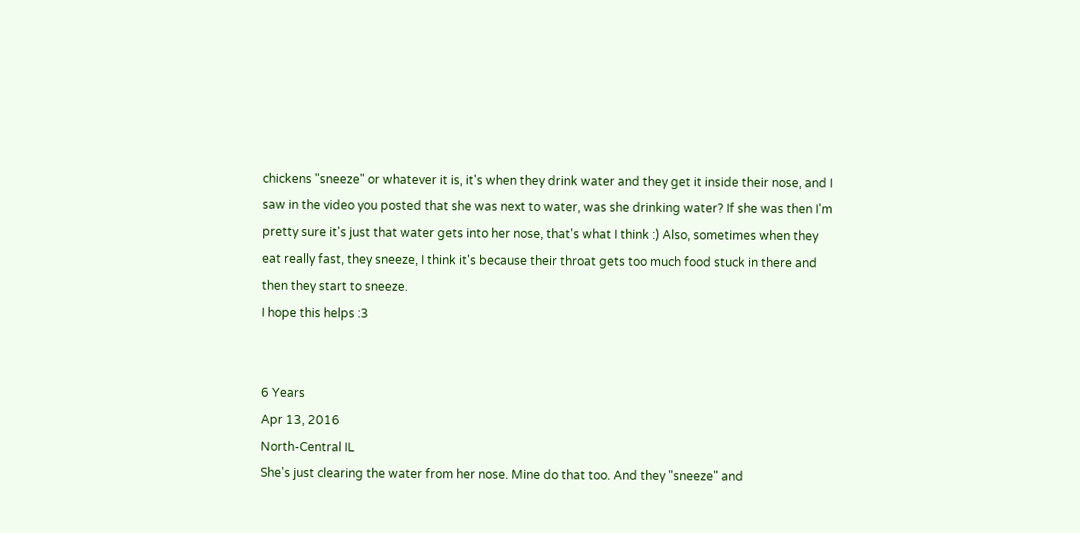chickens "sneeze" or whatever it is, it's when they drink water and they get it inside their nose, and I saw in the video you posted that she was next to water, was she drinking water? If she was then I'm pretty sure it's just that water gets into her nose, that's what I think :) Also, sometimes when they eat really fast, they sneeze, I think it's because their throat gets too much food stuck in there and then they start to sneeze.
I hope this helps :3


6 Years
Apr 13, 2016
North-Central IL
She's just clearing the water from her nose. Mine do that too. And they "sneeze" and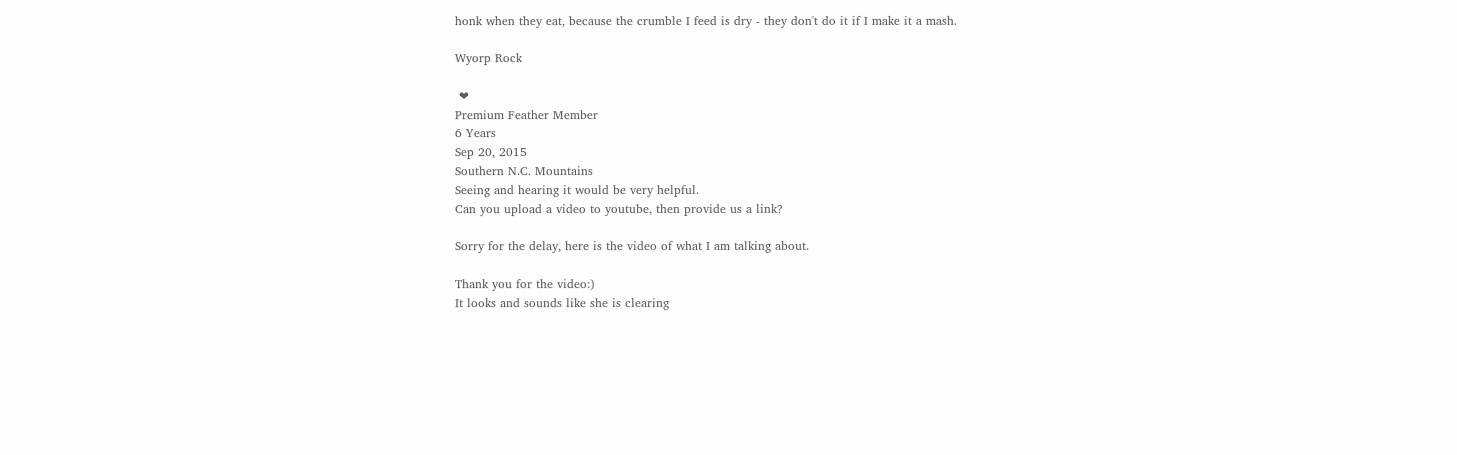honk when they eat, because the crumble I feed is dry - they don't do it if I make it a mash.

Wyorp Rock

 ❤
Premium Feather Member
6 Years
Sep 20, 2015
Southern N.C. Mountains
Seeing and hearing it would be very helpful.
Can you upload a video to youtube, then provide us a link?

Sorry for the delay, here is the video of what I am talking about.

Thank you for the video:)
It looks and sounds like she is clearing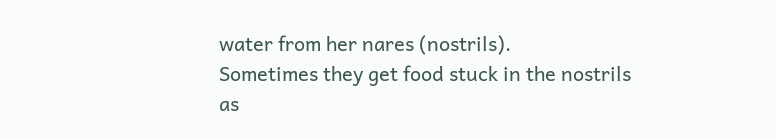water from her nares (nostrils).
Sometimes they get food stuck in the nostrils as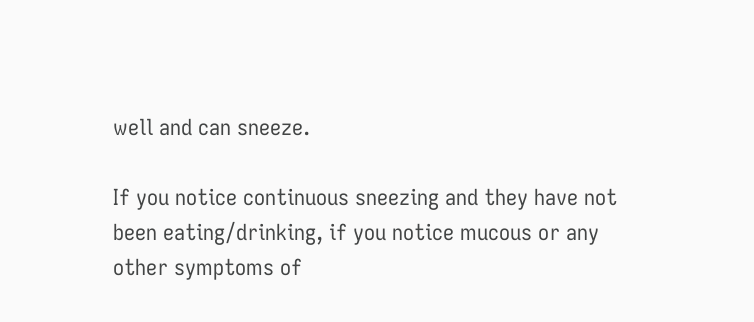well and can sneeze.

If you notice continuous sneezing and they have not been eating/drinking, if you notice mucous or any other symptoms of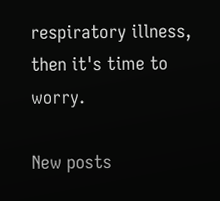respiratory illness, then it's time to worry.

New posts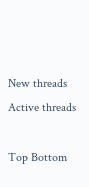New threads Active threads

Top Bottom